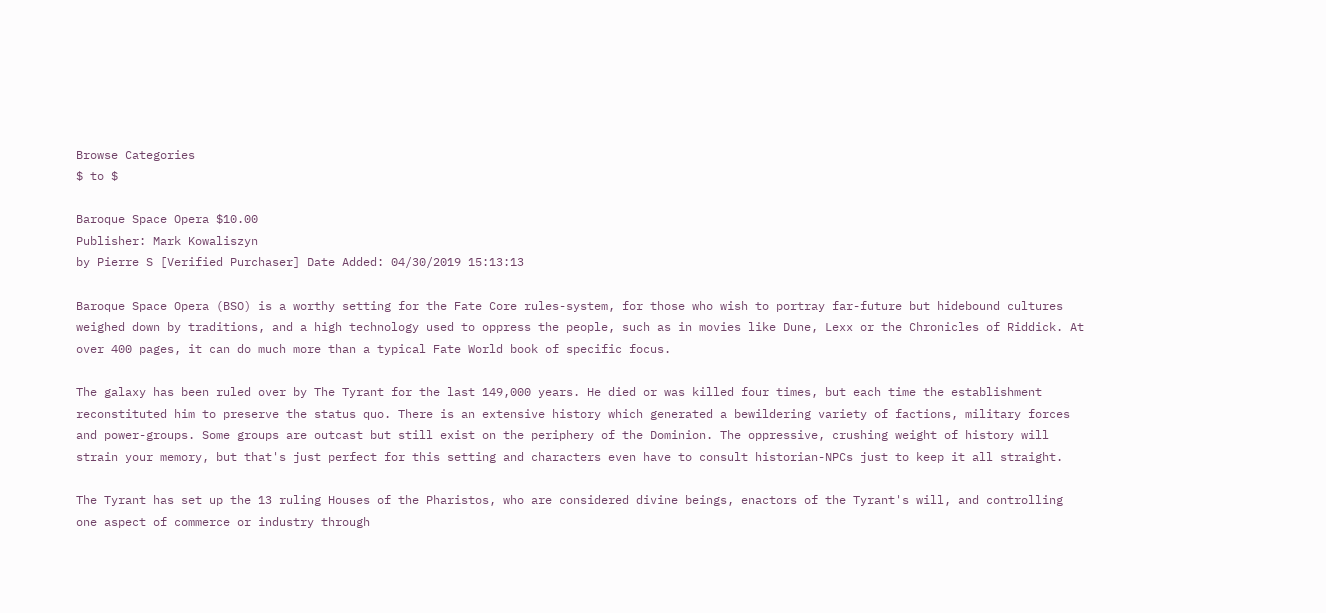Browse Categories
$ to $

Baroque Space Opera $10.00
Publisher: Mark Kowaliszyn
by Pierre S [Verified Purchaser] Date Added: 04/30/2019 15:13:13

Baroque Space Opera (BSO) is a worthy setting for the Fate Core rules-system, for those who wish to portray far-future but hidebound cultures weighed down by traditions, and a high technology used to oppress the people, such as in movies like Dune, Lexx or the Chronicles of Riddick. At over 400 pages, it can do much more than a typical Fate World book of specific focus.

The galaxy has been ruled over by The Tyrant for the last 149,000 years. He died or was killed four times, but each time the establishment reconstituted him to preserve the status quo. There is an extensive history which generated a bewildering variety of factions, military forces and power-groups. Some groups are outcast but still exist on the periphery of the Dominion. The oppressive, crushing weight of history will strain your memory, but that's just perfect for this setting and characters even have to consult historian-NPCs just to keep it all straight.

The Tyrant has set up the 13 ruling Houses of the Pharistos, who are considered divine beings, enactors of the Tyrant's will, and controlling one aspect of commerce or industry through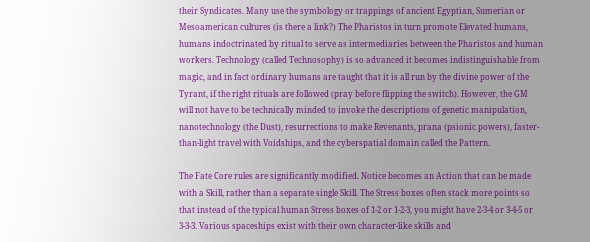their Syndicates. Many use the symbology or trappings of ancient Egyptian, Sumerian or Mesoamerican cultures (is there a link?) The Pharistos in turn promote Elevated humans, humans indoctrinated by ritual to serve as intermediaries between the Pharistos and human workers. Technology (called Technosophy) is so advanced it becomes indistinguishable from magic, and in fact ordinary humans are taught that it is all run by the divine power of the Tyrant, if the right rituals are followed (pray before flipping the switch). However, the GM will not have to be technically minded to invoke the descriptions of genetic manipulation, nanotechnology (the Dust), resurrections to make Revenants, prana (psionic powers), faster-than-light travel with Voidships, and the cyberspatial domain called the Pattern.

The Fate Core rules are significantly modified. Notice becomes an Action that can be made with a Skill, rather than a separate single Skill. The Stress boxes often stack more points so that instead of the typical human Stress boxes of 1-2 or 1-2-3, you might have 2-3-4 or 3-4-5 or 3-3-3. Various spaceships exist with their own character-like skills and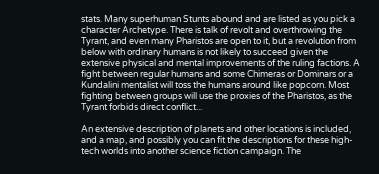stats. Many superhuman Stunts abound and are listed as you pick a character Archetype. There is talk of revolt and overthrowing the Tyrant, and even many Pharistos are open to it, but a revolution from below with ordinary humans is not likely to succeed given the extensive physical and mental improvements of the ruling factions. A fight between regular humans and some Chimeras or Dominars or a Kundalini mentalist will toss the humans around like popcorn. Most fighting between groups will use the proxies of the Pharistos, as the Tyrant forbids direct conflict...

An extensive description of planets and other locations is included, and a map, and possibly you can fit the descriptions for these high-tech worlds into another science fiction campaign. The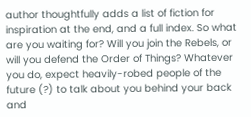author thoughtfully adds a list of fiction for inspiration at the end, and a full index. So what are you waiting for? Will you join the Rebels, or will you defend the Order of Things? Whatever you do, expect heavily-robed people of the future (?) to talk about you behind your back and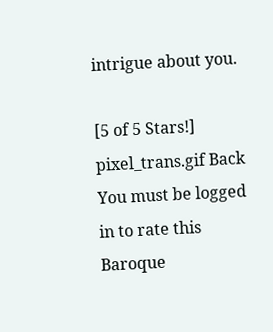intrigue about you.

[5 of 5 Stars!]
pixel_trans.gif Back
You must be logged in to rate this
Baroque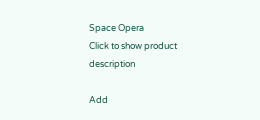Space Opera
Click to show product description

Add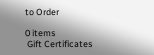to Order

0 items
 Gift Certificates